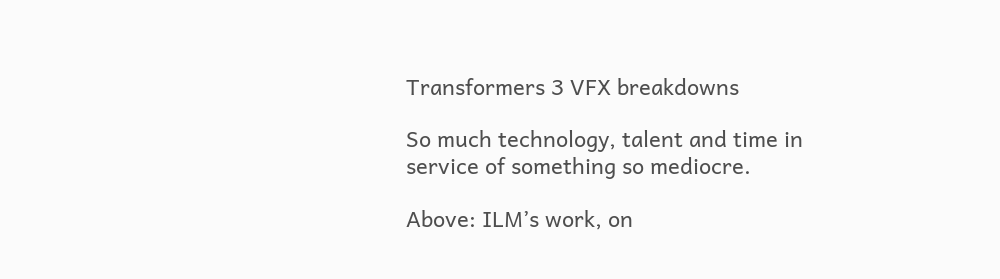Transformers 3 VFX breakdowns

So much technology, talent and time in service of something so mediocre.

Above: ILM’s work, on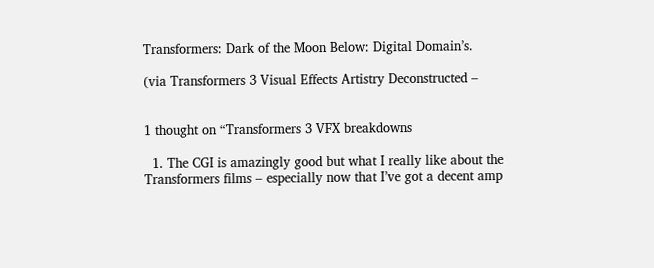Transformers: Dark of the Moon Below: Digital Domain’s.

(via Transformers 3 Visual Effects Artistry Deconstructed –


1 thought on “Transformers 3 VFX breakdowns

  1. The CGI is amazingly good but what I really like about the Transformers films – especially now that I’ve got a decent amp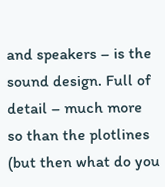and speakers – is the sound design. Full of detail – much more so than the plotlines (but then what do you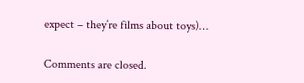expect – they’re films about toys)…

Comments are closed.